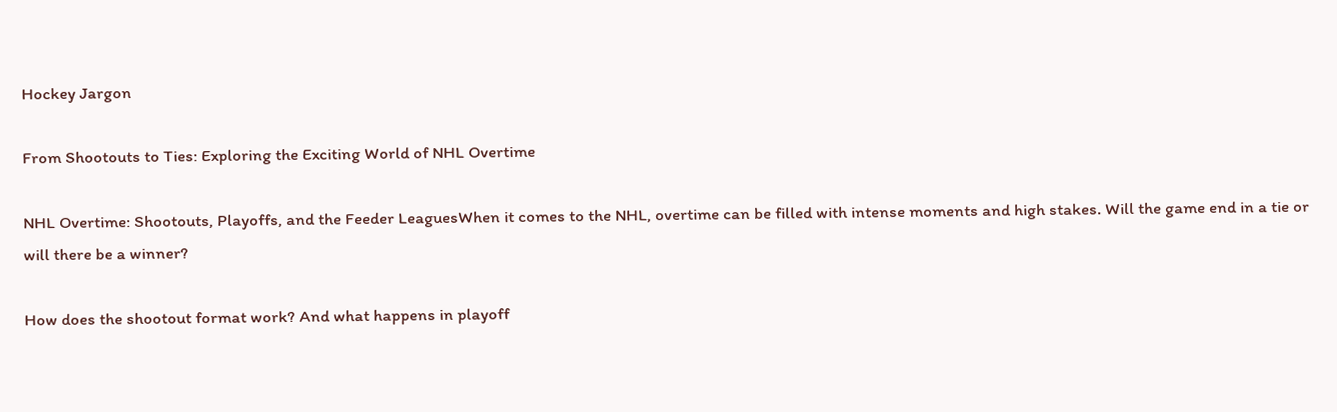Hockey Jargon

From Shootouts to Ties: Exploring the Exciting World of NHL Overtime

NHL Overtime: Shootouts, Playoffs, and the Feeder LeaguesWhen it comes to the NHL, overtime can be filled with intense moments and high stakes. Will the game end in a tie or will there be a winner?

How does the shootout format work? And what happens in playoff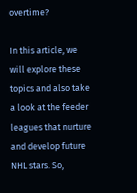overtime?

In this article, we will explore these topics and also take a look at the feeder leagues that nurture and develop future NHL stars. So,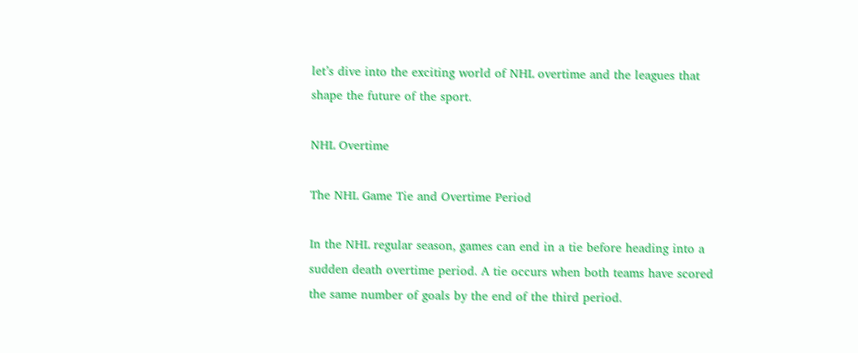let’s dive into the exciting world of NHL overtime and the leagues that shape the future of the sport.

NHL Overtime

The NHL Game Tie and Overtime Period

In the NHL regular season, games can end in a tie before heading into a sudden death overtime period. A tie occurs when both teams have scored the same number of goals by the end of the third period.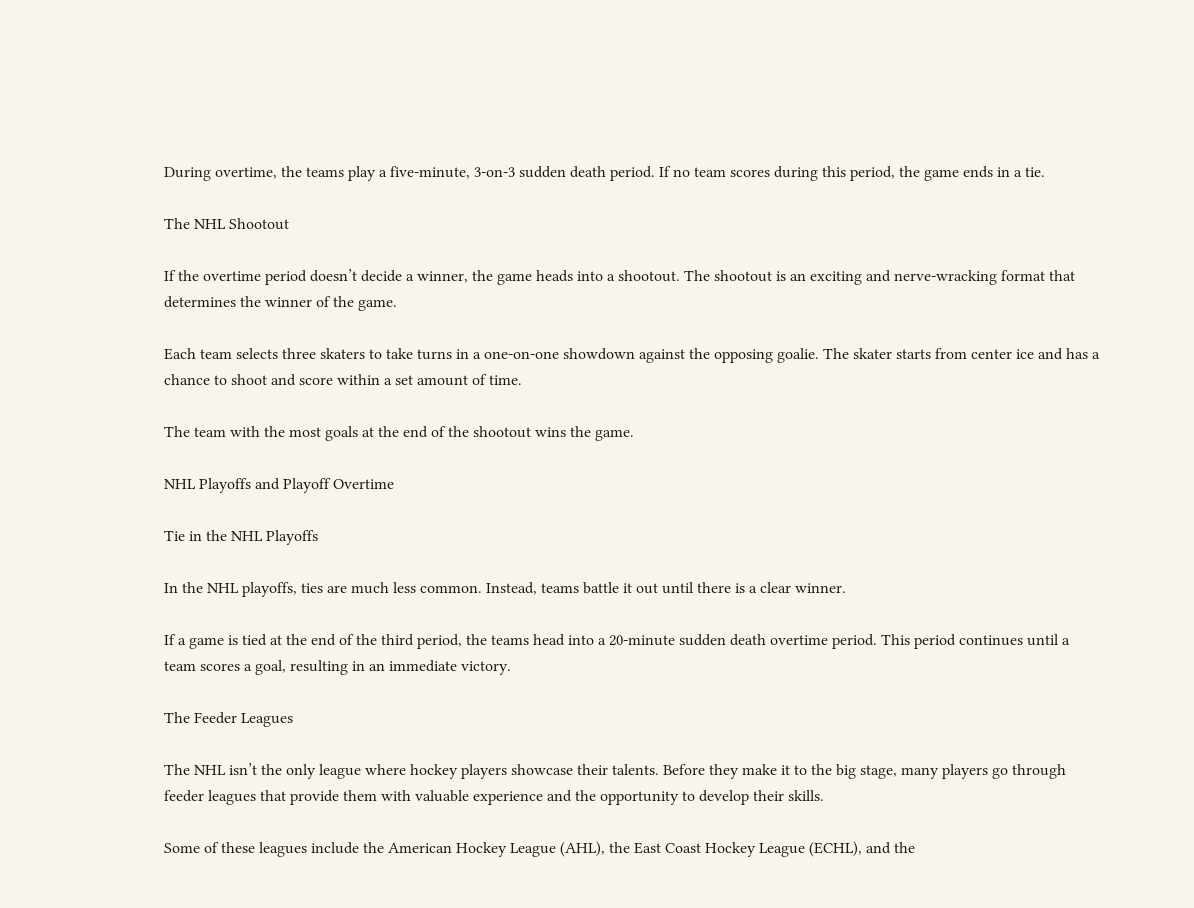During overtime, the teams play a five-minute, 3-on-3 sudden death period. If no team scores during this period, the game ends in a tie.

The NHL Shootout

If the overtime period doesn’t decide a winner, the game heads into a shootout. The shootout is an exciting and nerve-wracking format that determines the winner of the game.

Each team selects three skaters to take turns in a one-on-one showdown against the opposing goalie. The skater starts from center ice and has a chance to shoot and score within a set amount of time.

The team with the most goals at the end of the shootout wins the game.

NHL Playoffs and Playoff Overtime

Tie in the NHL Playoffs

In the NHL playoffs, ties are much less common. Instead, teams battle it out until there is a clear winner.

If a game is tied at the end of the third period, the teams head into a 20-minute sudden death overtime period. This period continues until a team scores a goal, resulting in an immediate victory.

The Feeder Leagues

The NHL isn’t the only league where hockey players showcase their talents. Before they make it to the big stage, many players go through feeder leagues that provide them with valuable experience and the opportunity to develop their skills.

Some of these leagues include the American Hockey League (AHL), the East Coast Hockey League (ECHL), and the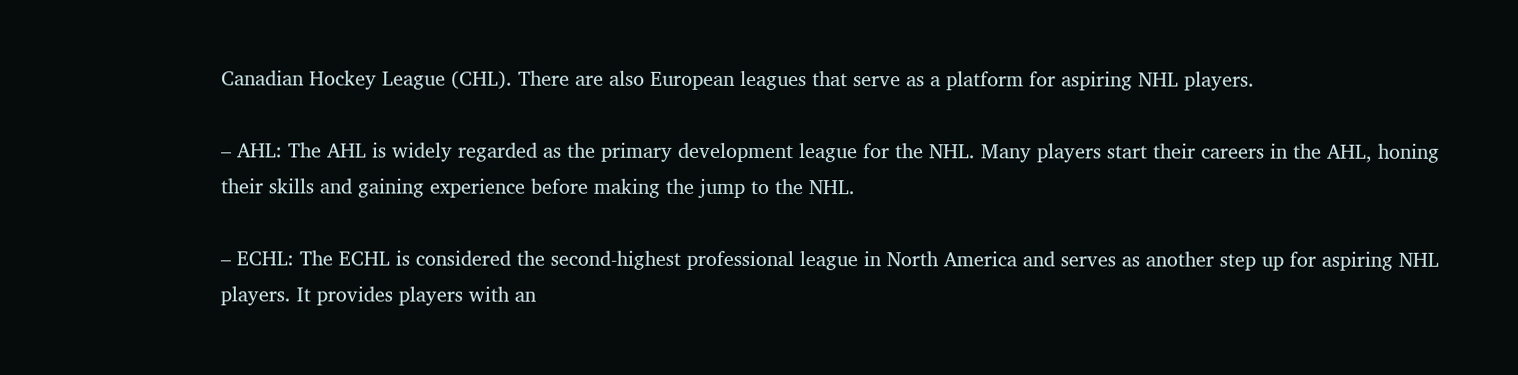Canadian Hockey League (CHL). There are also European leagues that serve as a platform for aspiring NHL players.

– AHL: The AHL is widely regarded as the primary development league for the NHL. Many players start their careers in the AHL, honing their skills and gaining experience before making the jump to the NHL.

– ECHL: The ECHL is considered the second-highest professional league in North America and serves as another step up for aspiring NHL players. It provides players with an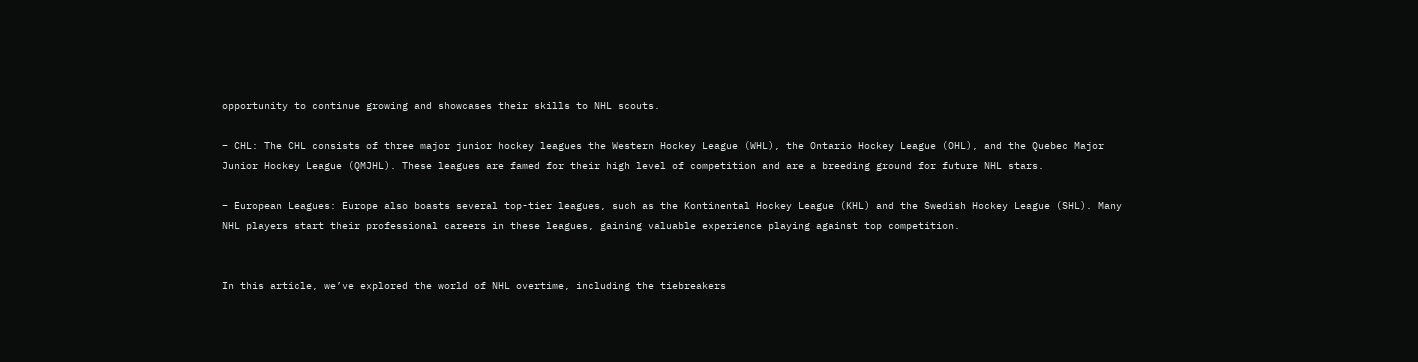opportunity to continue growing and showcases their skills to NHL scouts.

– CHL: The CHL consists of three major junior hockey leagues the Western Hockey League (WHL), the Ontario Hockey League (OHL), and the Quebec Major Junior Hockey League (QMJHL). These leagues are famed for their high level of competition and are a breeding ground for future NHL stars.

– European Leagues: Europe also boasts several top-tier leagues, such as the Kontinental Hockey League (KHL) and the Swedish Hockey League (SHL). Many NHL players start their professional careers in these leagues, gaining valuable experience playing against top competition.


In this article, we’ve explored the world of NHL overtime, including the tiebreakers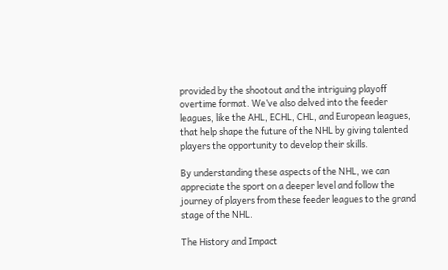provided by the shootout and the intriguing playoff overtime format. We’ve also delved into the feeder leagues, like the AHL, ECHL, CHL, and European leagues, that help shape the future of the NHL by giving talented players the opportunity to develop their skills.

By understanding these aspects of the NHL, we can appreciate the sport on a deeper level and follow the journey of players from these feeder leagues to the grand stage of the NHL.

The History and Impact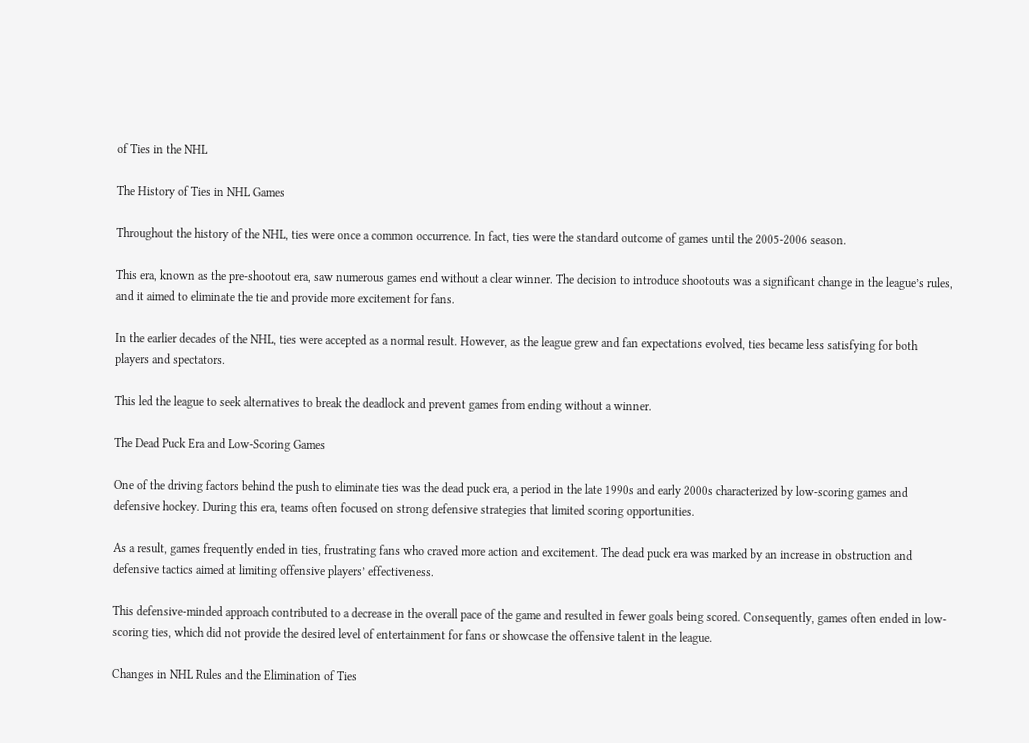of Ties in the NHL

The History of Ties in NHL Games

Throughout the history of the NHL, ties were once a common occurrence. In fact, ties were the standard outcome of games until the 2005-2006 season.

This era, known as the pre-shootout era, saw numerous games end without a clear winner. The decision to introduce shootouts was a significant change in the league’s rules, and it aimed to eliminate the tie and provide more excitement for fans.

In the earlier decades of the NHL, ties were accepted as a normal result. However, as the league grew and fan expectations evolved, ties became less satisfying for both players and spectators.

This led the league to seek alternatives to break the deadlock and prevent games from ending without a winner.

The Dead Puck Era and Low-Scoring Games

One of the driving factors behind the push to eliminate ties was the dead puck era, a period in the late 1990s and early 2000s characterized by low-scoring games and defensive hockey. During this era, teams often focused on strong defensive strategies that limited scoring opportunities.

As a result, games frequently ended in ties, frustrating fans who craved more action and excitement. The dead puck era was marked by an increase in obstruction and defensive tactics aimed at limiting offensive players’ effectiveness.

This defensive-minded approach contributed to a decrease in the overall pace of the game and resulted in fewer goals being scored. Consequently, games often ended in low-scoring ties, which did not provide the desired level of entertainment for fans or showcase the offensive talent in the league.

Changes in NHL Rules and the Elimination of Ties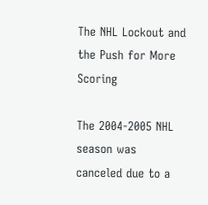The NHL Lockout and the Push for More Scoring

The 2004-2005 NHL season was canceled due to a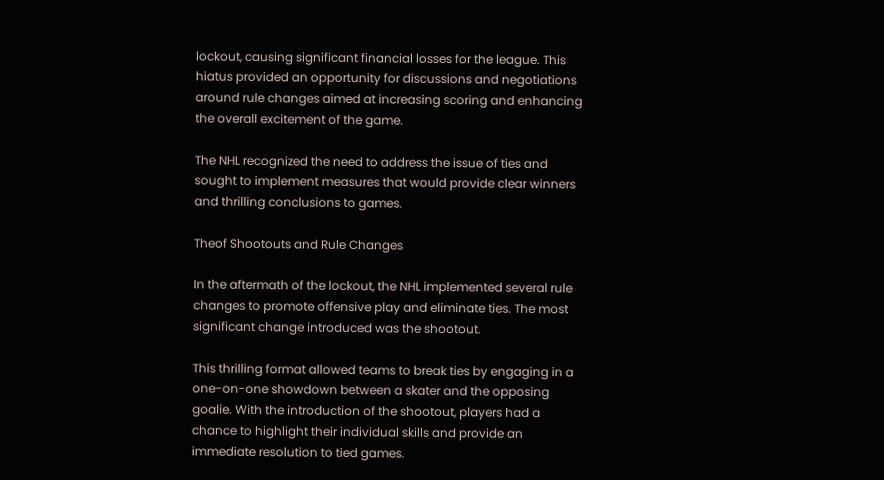lockout, causing significant financial losses for the league. This hiatus provided an opportunity for discussions and negotiations around rule changes aimed at increasing scoring and enhancing the overall excitement of the game.

The NHL recognized the need to address the issue of ties and sought to implement measures that would provide clear winners and thrilling conclusions to games.

Theof Shootouts and Rule Changes

In the aftermath of the lockout, the NHL implemented several rule changes to promote offensive play and eliminate ties. The most significant change introduced was the shootout.

This thrilling format allowed teams to break ties by engaging in a one-on-one showdown between a skater and the opposing goalie. With the introduction of the shootout, players had a chance to highlight their individual skills and provide an immediate resolution to tied games.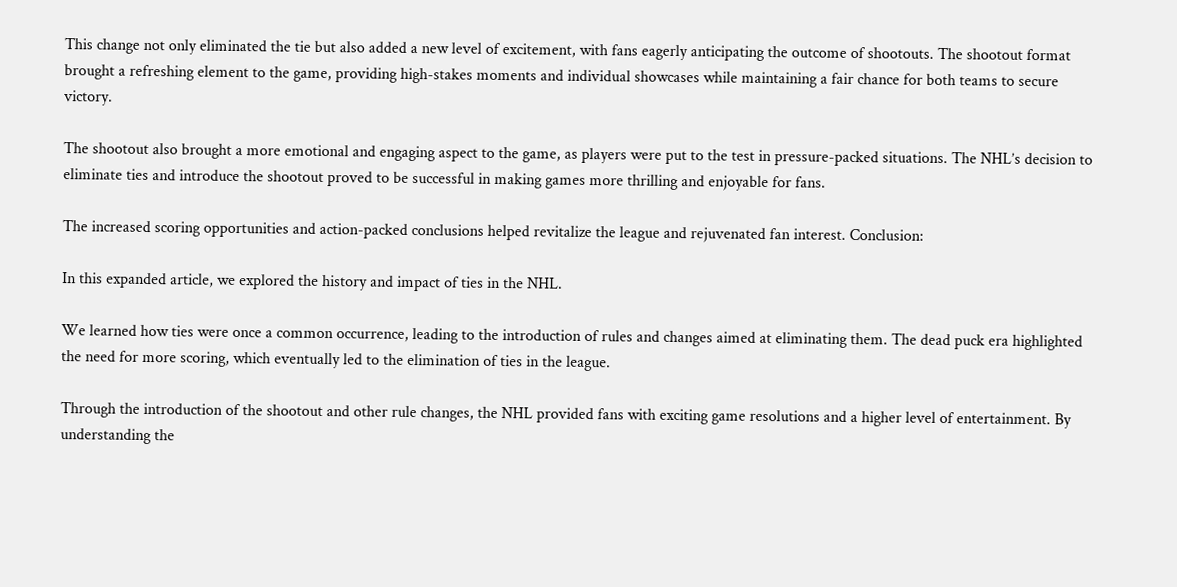This change not only eliminated the tie but also added a new level of excitement, with fans eagerly anticipating the outcome of shootouts. The shootout format brought a refreshing element to the game, providing high-stakes moments and individual showcases while maintaining a fair chance for both teams to secure victory.

The shootout also brought a more emotional and engaging aspect to the game, as players were put to the test in pressure-packed situations. The NHL’s decision to eliminate ties and introduce the shootout proved to be successful in making games more thrilling and enjoyable for fans.

The increased scoring opportunities and action-packed conclusions helped revitalize the league and rejuvenated fan interest. Conclusion:

In this expanded article, we explored the history and impact of ties in the NHL.

We learned how ties were once a common occurrence, leading to the introduction of rules and changes aimed at eliminating them. The dead puck era highlighted the need for more scoring, which eventually led to the elimination of ties in the league.

Through the introduction of the shootout and other rule changes, the NHL provided fans with exciting game resolutions and a higher level of entertainment. By understanding the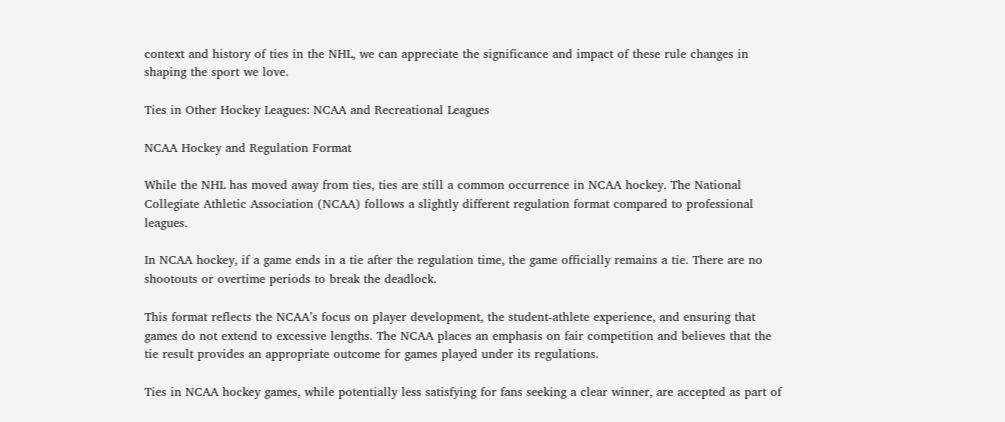context and history of ties in the NHL, we can appreciate the significance and impact of these rule changes in shaping the sport we love.

Ties in Other Hockey Leagues: NCAA and Recreational Leagues

NCAA Hockey and Regulation Format

While the NHL has moved away from ties, ties are still a common occurrence in NCAA hockey. The National Collegiate Athletic Association (NCAA) follows a slightly different regulation format compared to professional leagues.

In NCAA hockey, if a game ends in a tie after the regulation time, the game officially remains a tie. There are no shootouts or overtime periods to break the deadlock.

This format reflects the NCAA’s focus on player development, the student-athlete experience, and ensuring that games do not extend to excessive lengths. The NCAA places an emphasis on fair competition and believes that the tie result provides an appropriate outcome for games played under its regulations.

Ties in NCAA hockey games, while potentially less satisfying for fans seeking a clear winner, are accepted as part of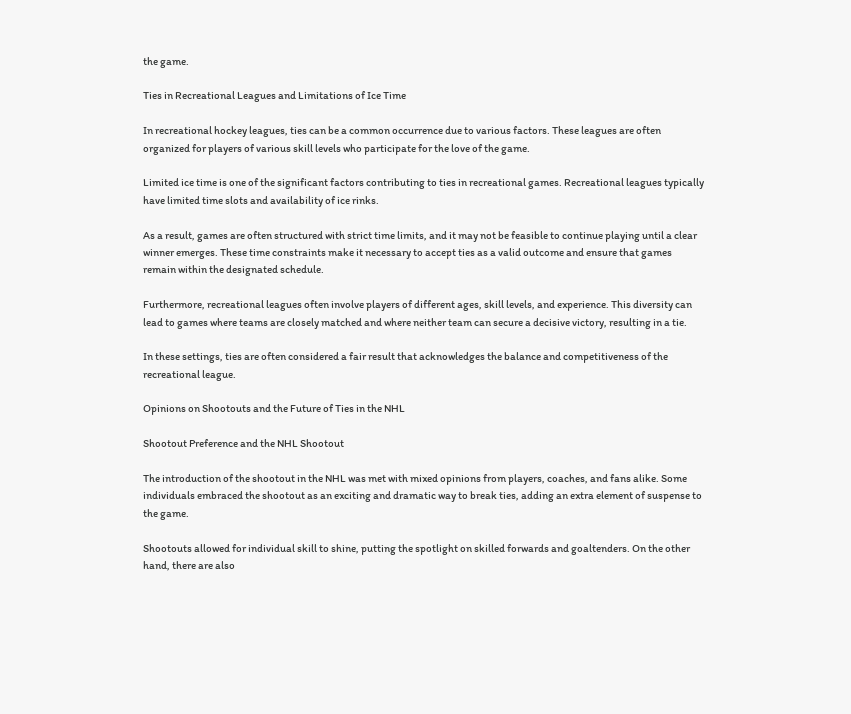the game.

Ties in Recreational Leagues and Limitations of Ice Time

In recreational hockey leagues, ties can be a common occurrence due to various factors. These leagues are often organized for players of various skill levels who participate for the love of the game.

Limited ice time is one of the significant factors contributing to ties in recreational games. Recreational leagues typically have limited time slots and availability of ice rinks.

As a result, games are often structured with strict time limits, and it may not be feasible to continue playing until a clear winner emerges. These time constraints make it necessary to accept ties as a valid outcome and ensure that games remain within the designated schedule.

Furthermore, recreational leagues often involve players of different ages, skill levels, and experience. This diversity can lead to games where teams are closely matched and where neither team can secure a decisive victory, resulting in a tie.

In these settings, ties are often considered a fair result that acknowledges the balance and competitiveness of the recreational league.

Opinions on Shootouts and the Future of Ties in the NHL

Shootout Preference and the NHL Shootout

The introduction of the shootout in the NHL was met with mixed opinions from players, coaches, and fans alike. Some individuals embraced the shootout as an exciting and dramatic way to break ties, adding an extra element of suspense to the game.

Shootouts allowed for individual skill to shine, putting the spotlight on skilled forwards and goaltenders. On the other hand, there are also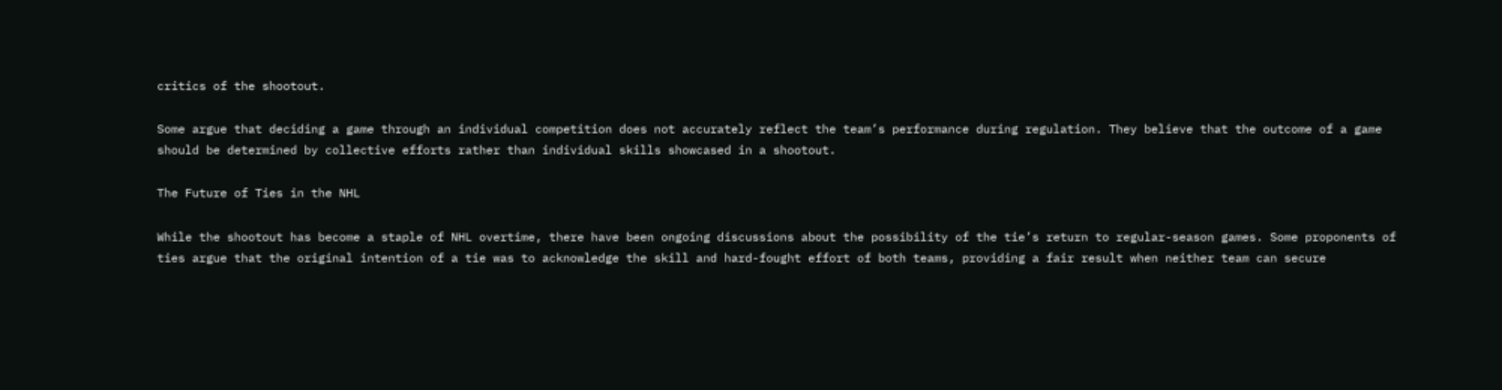critics of the shootout.

Some argue that deciding a game through an individual competition does not accurately reflect the team’s performance during regulation. They believe that the outcome of a game should be determined by collective efforts rather than individual skills showcased in a shootout.

The Future of Ties in the NHL

While the shootout has become a staple of NHL overtime, there have been ongoing discussions about the possibility of the tie’s return to regular-season games. Some proponents of ties argue that the original intention of a tie was to acknowledge the skill and hard-fought effort of both teams, providing a fair result when neither team can secure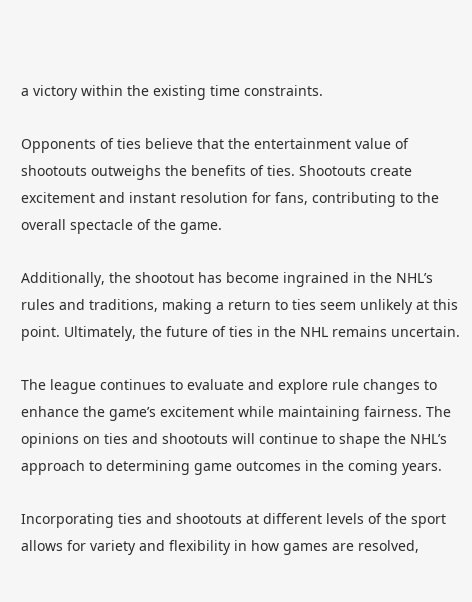a victory within the existing time constraints.

Opponents of ties believe that the entertainment value of shootouts outweighs the benefits of ties. Shootouts create excitement and instant resolution for fans, contributing to the overall spectacle of the game.

Additionally, the shootout has become ingrained in the NHL’s rules and traditions, making a return to ties seem unlikely at this point. Ultimately, the future of ties in the NHL remains uncertain.

The league continues to evaluate and explore rule changes to enhance the game’s excitement while maintaining fairness. The opinions on ties and shootouts will continue to shape the NHL’s approach to determining game outcomes in the coming years.

Incorporating ties and shootouts at different levels of the sport allows for variety and flexibility in how games are resolved,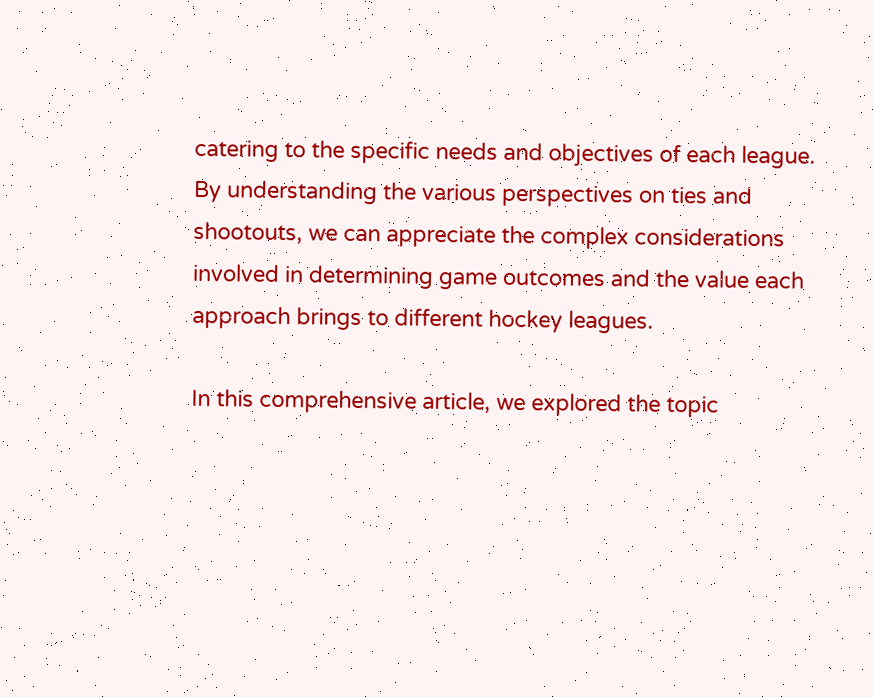catering to the specific needs and objectives of each league. By understanding the various perspectives on ties and shootouts, we can appreciate the complex considerations involved in determining game outcomes and the value each approach brings to different hockey leagues.

In this comprehensive article, we explored the topic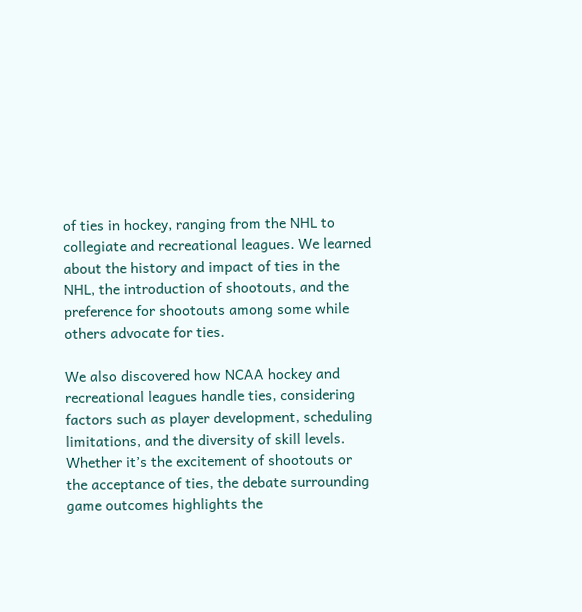of ties in hockey, ranging from the NHL to collegiate and recreational leagues. We learned about the history and impact of ties in the NHL, the introduction of shootouts, and the preference for shootouts among some while others advocate for ties.

We also discovered how NCAA hockey and recreational leagues handle ties, considering factors such as player development, scheduling limitations, and the diversity of skill levels. Whether it’s the excitement of shootouts or the acceptance of ties, the debate surrounding game outcomes highlights the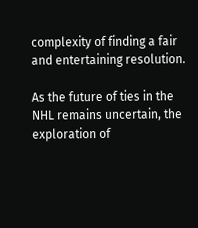complexity of finding a fair and entertaining resolution.

As the future of ties in the NHL remains uncertain, the exploration of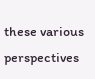these various perspectives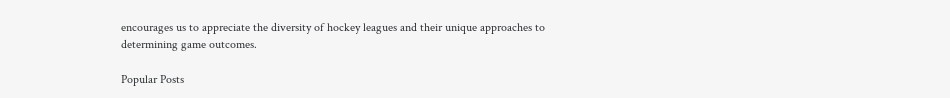encourages us to appreciate the diversity of hockey leagues and their unique approaches to determining game outcomes.

Popular Posts